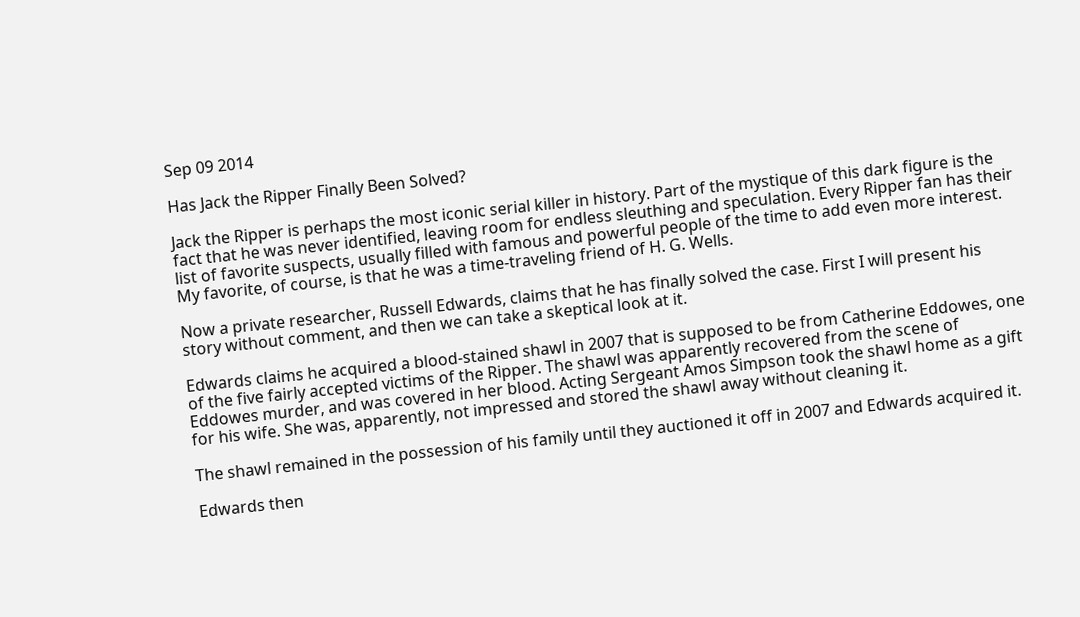Sep 09 2014

Has Jack the Ripper Finally Been Solved?

Jack the Ripper is perhaps the most iconic serial killer in history. Part of the mystique of this dark figure is the fact that he was never identified, leaving room for endless sleuthing and speculation. Every Ripper fan has their list of favorite suspects, usually filled with famous and powerful people of the time to add even more interest. My favorite, of course, is that he was a time-traveling friend of H. G. Wells.

Now a private researcher, Russell Edwards, claims that he has finally solved the case. First I will present his story without comment, and then we can take a skeptical look at it.

Edwards claims he acquired a blood-stained shawl in 2007 that is supposed to be from Catherine Eddowes, one of the five fairly accepted victims of the Ripper. The shawl was apparently recovered from the scene of Eddowes murder, and was covered in her blood. Acting Sergeant Amos Simpson took the shawl home as a gift for his wife. She was, apparently, not impressed and stored the shawl away without cleaning it.

The shawl remained in the possession of his family until they auctioned it off in 2007 and Edwards acquired it.

Edwards then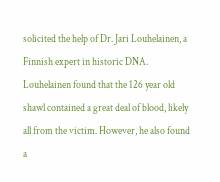solicited the help of Dr. Jari Louhelainen, a Finnish expert in historic DNA. Louhelainen found that the 126 year old shawl contained a great deal of blood, likely all from the victim. However, he also found a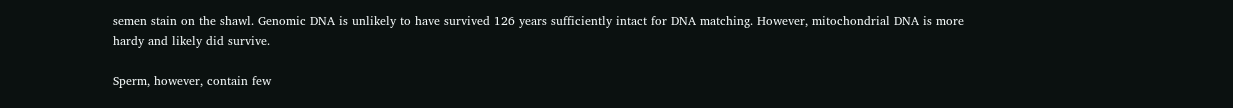semen stain on the shawl. Genomic DNA is unlikely to have survived 126 years sufficiently intact for DNA matching. However, mitochondrial DNA is more hardy and likely did survive.

Sperm, however, contain few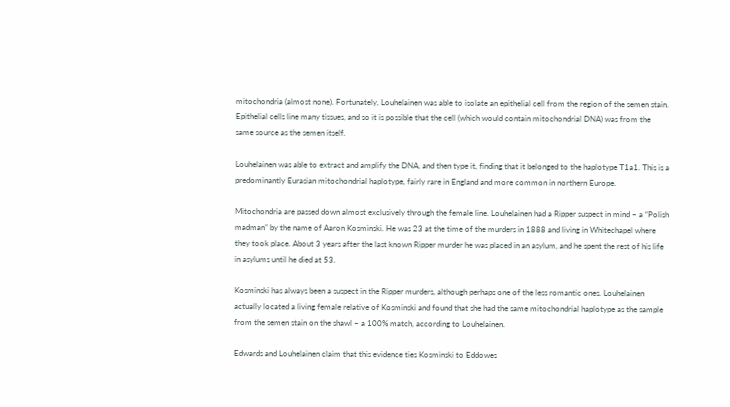mitochondria (almost none). Fortunately, Louhelainen was able to isolate an epithelial cell from the region of the semen stain. Epithelial cells line many tissues, and so it is possible that the cell (which would contain mitochondrial DNA) was from the same source as the semen itself.

Louhelainen was able to extract and amplify the DNA, and then type it, finding that it belonged to the haplotype T1a1. This is a predominantly Eurasian mitochondrial haplotype, fairly rare in England and more common in northern Europe.

Mitochondria are passed down almost exclusively through the female line. Louhelainen had a Ripper suspect in mind – a “Polish madman” by the name of Aaron Kosminski. He was 23 at the time of the murders in 1888 and living in Whitechapel where they took place. About 3 years after the last known Ripper murder he was placed in an asylum, and he spent the rest of his life in asylums until he died at 53.

Kosminski has always been a suspect in the Ripper murders, although perhaps one of the less romantic ones. Louhelainen actually located a living female relative of Kosminski and found that she had the same mitochondrial haplotype as the sample from the semen stain on the shawl – a 100% match, according to Louhelainen.

Edwards and Louhelainen claim that this evidence ties Kosminski to Eddowes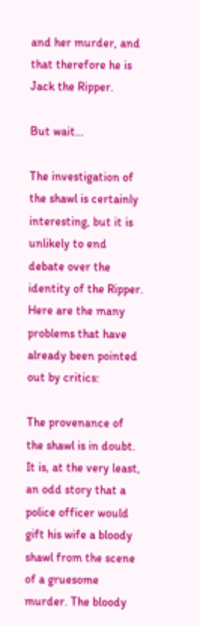and her murder, and that therefore he is Jack the Ripper.

But wait…

The investigation of the shawl is certainly interesting, but it is unlikely to end debate over the identity of the Ripper. Here are the many problems that have already been pointed out by critics:

The provenance of the shawl is in doubt. It is, at the very least, an odd story that a police officer would gift his wife a bloody shawl from the scene of a gruesome murder. The bloody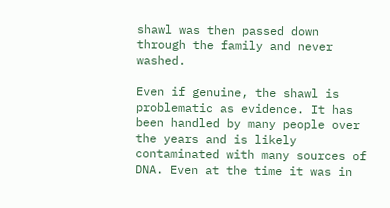shawl was then passed down through the family and never washed.

Even if genuine, the shawl is problematic as evidence. It has been handled by many people over the years and is likely contaminated with many sources of DNA. Even at the time it was in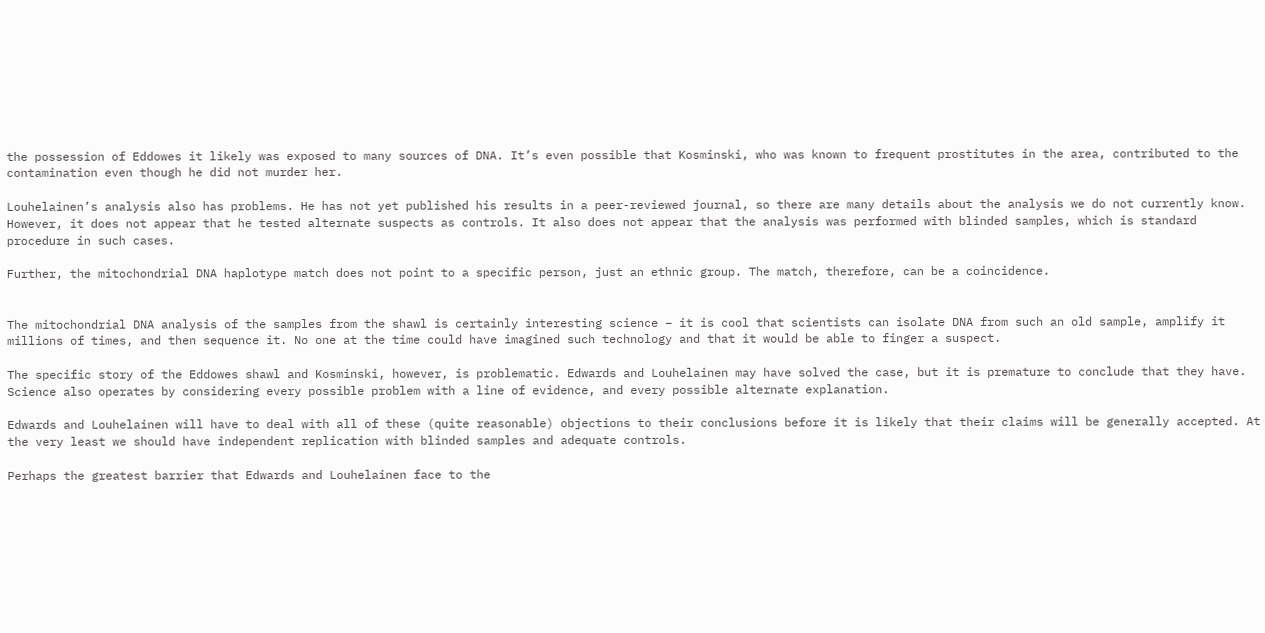the possession of Eddowes it likely was exposed to many sources of DNA. It’s even possible that Kosminski, who was known to frequent prostitutes in the area, contributed to the contamination even though he did not murder her.

Louhelainen’s analysis also has problems. He has not yet published his results in a peer-reviewed journal, so there are many details about the analysis we do not currently know. However, it does not appear that he tested alternate suspects as controls. It also does not appear that the analysis was performed with blinded samples, which is standard procedure in such cases.

Further, the mitochondrial DNA haplotype match does not point to a specific person, just an ethnic group. The match, therefore, can be a coincidence.


The mitochondrial DNA analysis of the samples from the shawl is certainly interesting science – it is cool that scientists can isolate DNA from such an old sample, amplify it millions of times, and then sequence it. No one at the time could have imagined such technology and that it would be able to finger a suspect.

The specific story of the Eddowes shawl and Kosminski, however, is problematic. Edwards and Louhelainen may have solved the case, but it is premature to conclude that they have. Science also operates by considering every possible problem with a line of evidence, and every possible alternate explanation.

Edwards and Louhelainen will have to deal with all of these (quite reasonable) objections to their conclusions before it is likely that their claims will be generally accepted. At the very least we should have independent replication with blinded samples and adequate controls.

Perhaps the greatest barrier that Edwards and Louhelainen face to the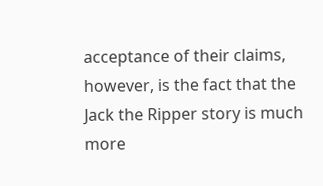acceptance of their claims, however, is the fact that the Jack the Ripper story is much more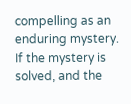compelling as an enduring mystery. If the mystery is solved, and the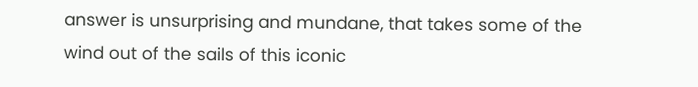answer is unsurprising and mundane, that takes some of the wind out of the sails of this iconic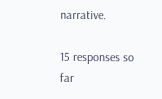narrative.

15 responses so far